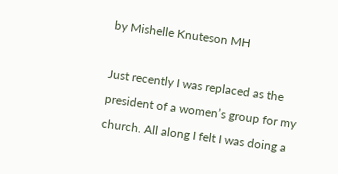by Mishelle Knuteson MH

Just recently I was replaced as the president of a women’s group for my church. All along I felt I was doing a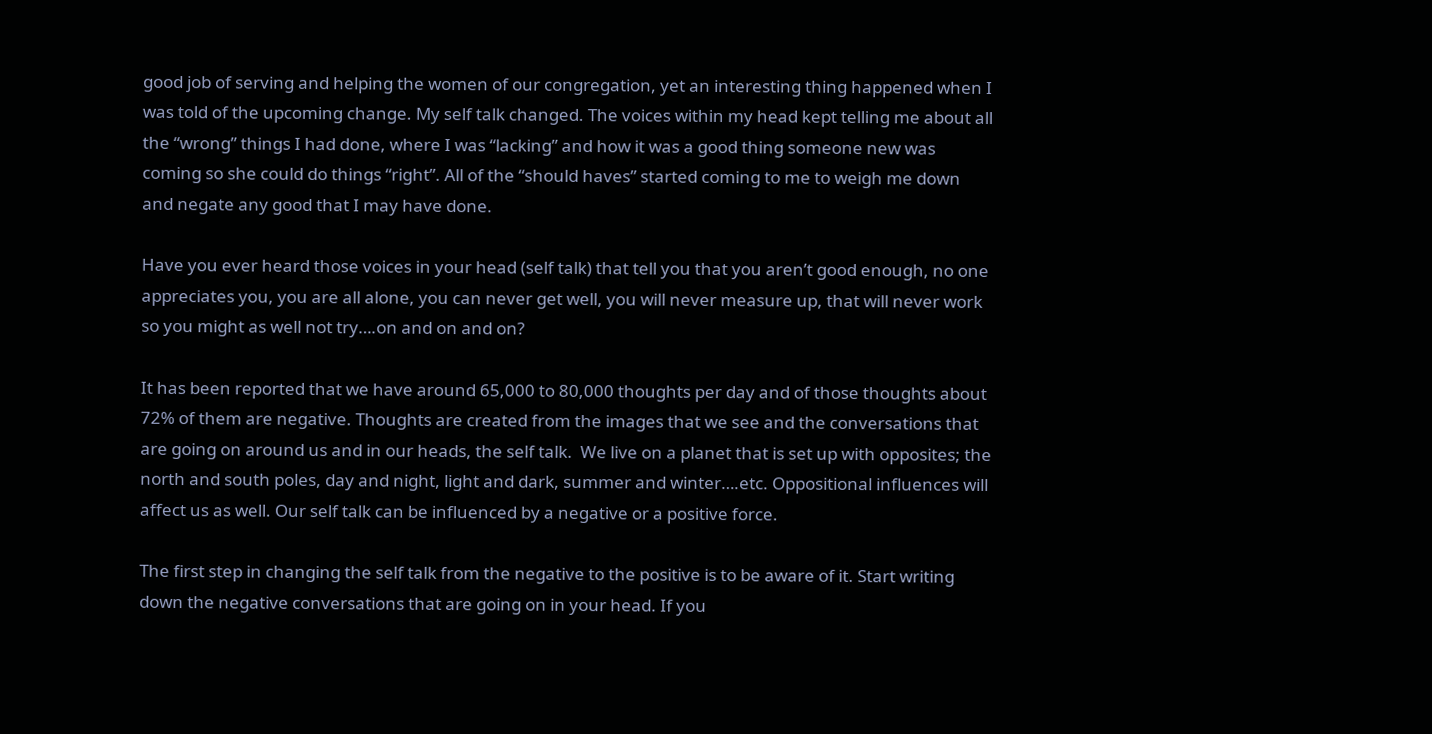good job of serving and helping the women of our congregation, yet an interesting thing happened when I was told of the upcoming change. My self talk changed. The voices within my head kept telling me about all the “wrong” things I had done, where I was “lacking” and how it was a good thing someone new was coming so she could do things “right”. All of the “should haves” started coming to me to weigh me down and negate any good that I may have done.

Have you ever heard those voices in your head (self talk) that tell you that you aren’t good enough, no one appreciates you, you are all alone, you can never get well, you will never measure up, that will never work so you might as well not try….on and on and on?

It has been reported that we have around 65,000 to 80,000 thoughts per day and of those thoughts about 72% of them are negative. Thoughts are created from the images that we see and the conversations that are going on around us and in our heads, the self talk.  We live on a planet that is set up with opposites; the north and south poles, day and night, light and dark, summer and winter….etc. Oppositional influences will affect us as well. Our self talk can be influenced by a negative or a positive force.

The first step in changing the self talk from the negative to the positive is to be aware of it. Start writing down the negative conversations that are going on in your head. If you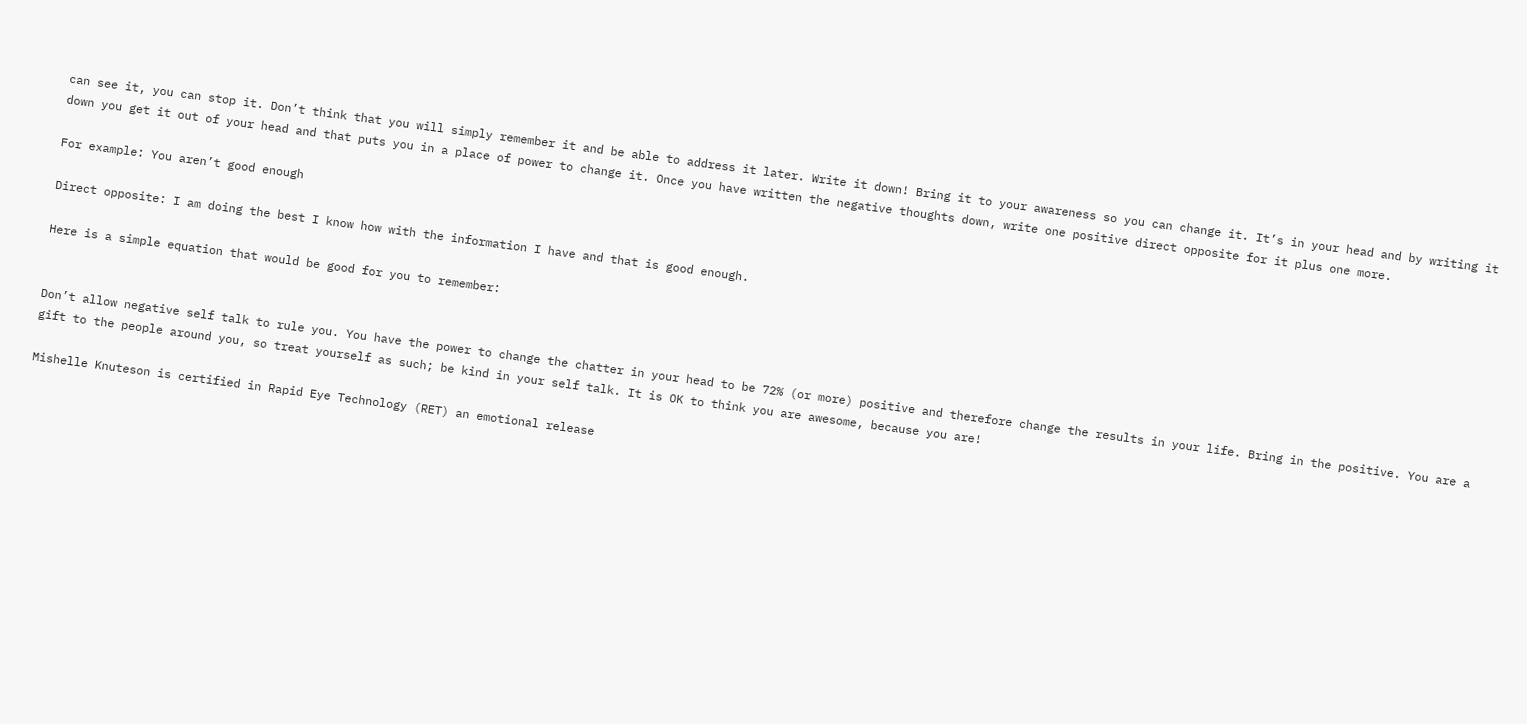can see it, you can stop it. Don’t think that you will simply remember it and be able to address it later. Write it down! Bring it to your awareness so you can change it. It’s in your head and by writing it down you get it out of your head and that puts you in a place of power to change it. Once you have written the negative thoughts down, write one positive direct opposite for it plus one more.

For example: You aren’t good enough

Direct opposite: I am doing the best I know how with the information I have and that is good enough.

Here is a simple equation that would be good for you to remember:


Don’t allow negative self talk to rule you. You have the power to change the chatter in your head to be 72% (or more) positive and therefore change the results in your life. Bring in the positive. You are a gift to the people around you, so treat yourself as such; be kind in your self talk. It is OK to think you are awesome, because you are!

Mishelle Knuteson is certified in Rapid Eye Technology (RET) an emotional release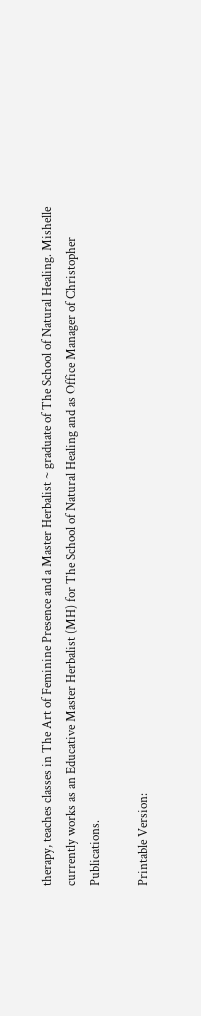therapy, teaches classes in The Art of Feminine Presence and a Master Herbalist ~ graduate of The School of Natural Healing. Mishelle currently works as an Educative Master Herbalist (MH) for The School of Natural Healing and as Office Manager of Christopher Publications.

Printable Version: